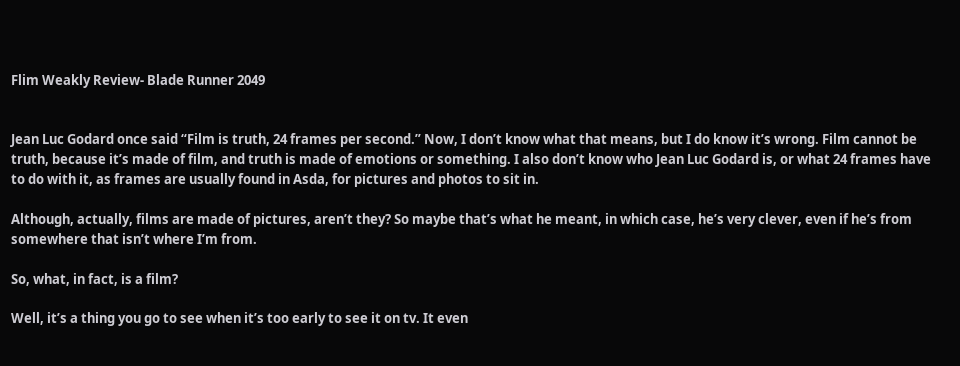Flim Weakly Review- Blade Runner 2049


Jean Luc Godard once said “Film is truth, 24 frames per second.” Now, I don’t know what that means, but I do know it’s wrong. Film cannot be truth, because it’s made of film, and truth is made of emotions or something. I also don’t know who Jean Luc Godard is, or what 24 frames have to do with it, as frames are usually found in Asda, for pictures and photos to sit in.

Although, actually, films are made of pictures, aren’t they? So maybe that’s what he meant, in which case, he’s very clever, even if he’s from somewhere that isn’t where I’m from.

So, what, in fact, is a film?

Well, it’s a thing you go to see when it’s too early to see it on tv. It even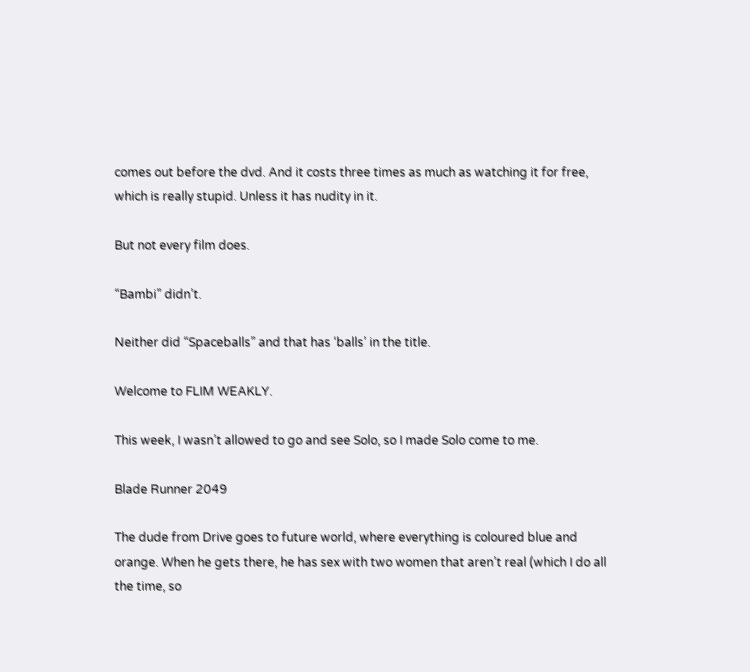comes out before the dvd. And it costs three times as much as watching it for free, which is really stupid. Unless it has nudity in it.

But not every film does.

“Bambi” didn’t.

Neither did “Spaceballs” and that has ‘balls’ in the title.

Welcome to FLIM WEAKLY.

This week, I wasn’t allowed to go and see Solo, so I made Solo come to me.

Blade Runner 2049

The dude from Drive goes to future world, where everything is coloured blue and orange. When he gets there, he has sex with two women that aren’t real (which I do all the time, so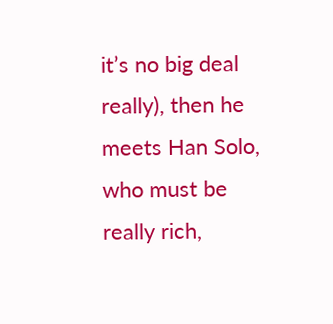it’s no big deal really), then he meets Han Solo, who must be really rich,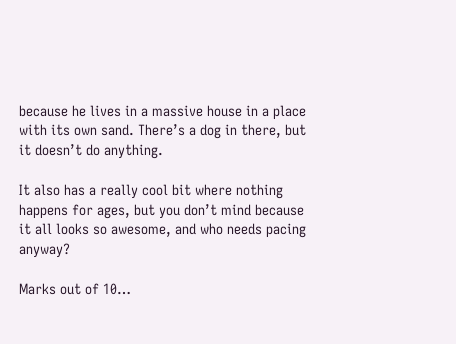because he lives in a massive house in a place with its own sand. There’s a dog in there, but it doesn’t do anything.

It also has a really cool bit where nothing happens for ages, but you don’t mind because it all looks so awesome, and who needs pacing anyway?

Marks out of 10…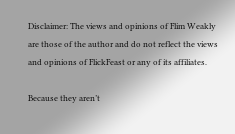Disclaimer: The views and opinions of Flim Weakly are those of the author and do not reflect the views and opinions of FlickFeast or any of its affiliates.

Because they aren’t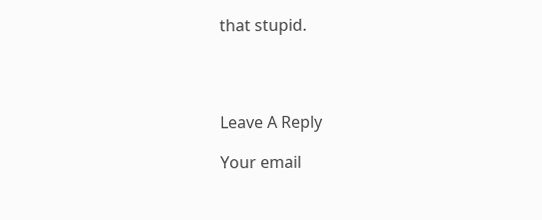that stupid.




Leave A Reply

Your email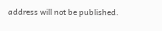address will not be published.